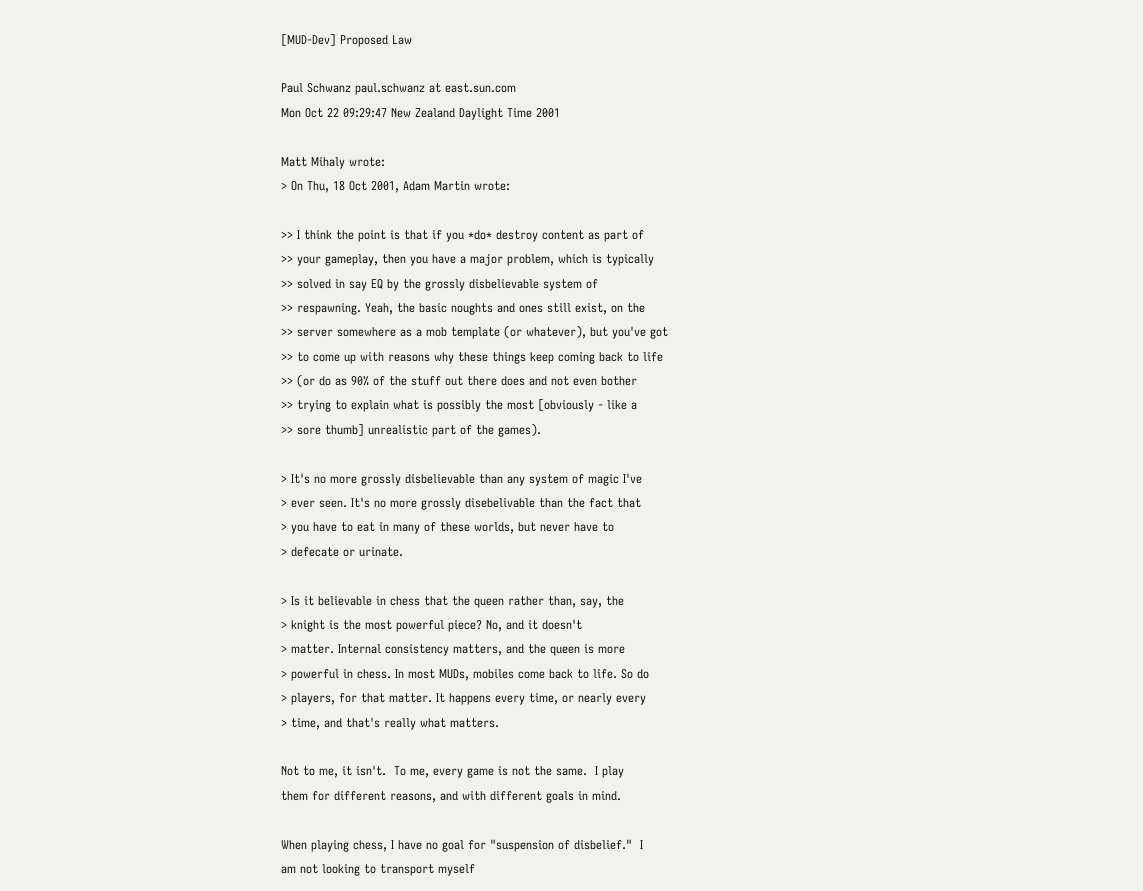[MUD-Dev] Proposed Law

Paul Schwanz paul.schwanz at east.sun.com
Mon Oct 22 09:29:47 New Zealand Daylight Time 2001

Matt Mihaly wrote:
> On Thu, 18 Oct 2001, Adam Martin wrote:

>> I think the point is that if you *do* destroy content as part of
>> your gameplay, then you have a major problem, which is typically
>> solved in say EQ by the grossly disbelievable system of
>> respawning. Yeah, the basic noughts and ones still exist, on the
>> server somewhere as a mob template (or whatever), but you've got
>> to come up with reasons why these things keep coming back to life
>> (or do as 90% of the stuff out there does and not even bother
>> trying to explain what is possibly the most [obviously - like a
>> sore thumb] unrealistic part of the games).

> It's no more grossly disbelievable than any system of magic I've
> ever seen. It's no more grossly disebelivable than the fact that
> you have to eat in many of these worlds, but never have to
> defecate or urinate.

> Is it believable in chess that the queen rather than, say, the
> knight is the most powerful piece? No, and it doesn't
> matter. Internal consistency matters, and the queen is more
> powerful in chess. In most MUDs, mobiles come back to life. So do
> players, for that matter. It happens every time, or nearly every
> time, and that's really what matters.

Not to me, it isn't.  To me, every game is not the same.  I play
them for different reasons, and with different goals in mind.

When playing chess, I have no goal for "suspension of disbelief."  I
am not looking to transport myself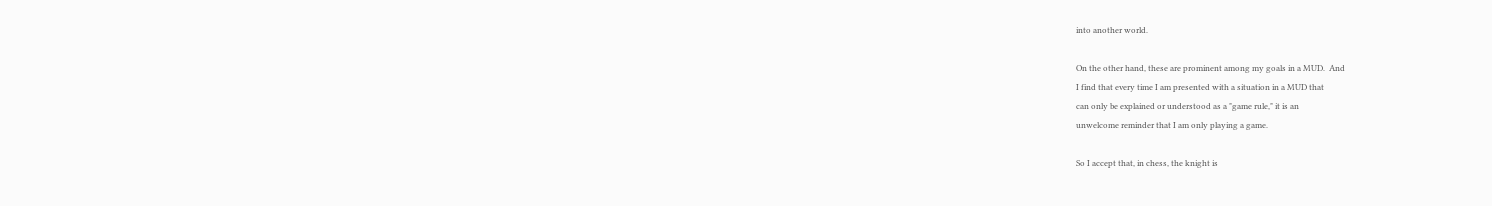into another world.

On the other hand, these are prominent among my goals in a MUD.  And
I find that every time I am presented with a situation in a MUD that
can only be explained or understood as a "game rule," it is an
unwelcome reminder that I am only playing a game.

So I accept that, in chess, the knight is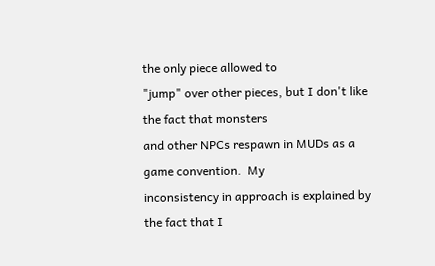the only piece allowed to
"jump" over other pieces, but I don't like the fact that monsters
and other NPCs respawn in MUDs as a game convention.  My
inconsistency in approach is explained by the fact that I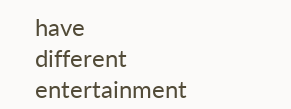have
different entertainment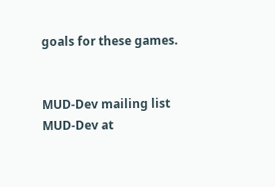goals for these games.


MUD-Dev mailing list
MUD-Dev at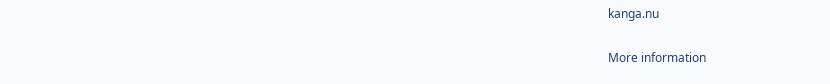kanga.nu

More information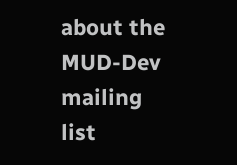about the MUD-Dev mailing list